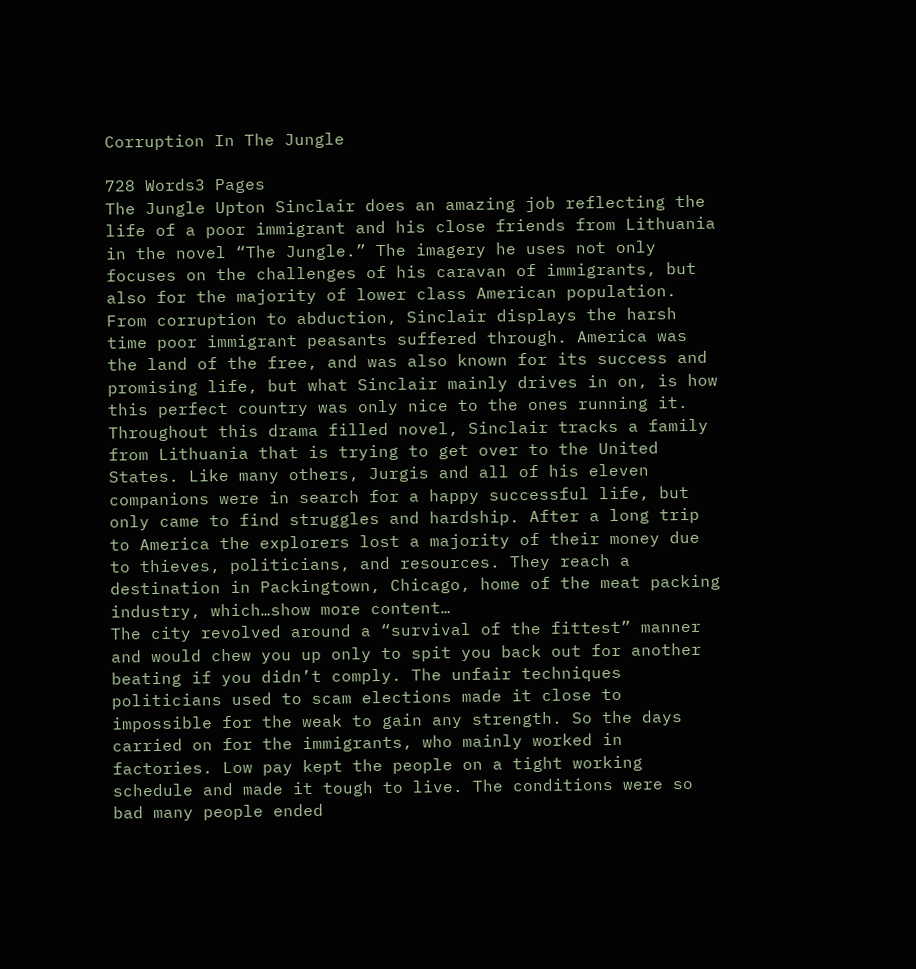Corruption In The Jungle

728 Words3 Pages
The Jungle Upton Sinclair does an amazing job reflecting the life of a poor immigrant and his close friends from Lithuania in the novel “The Jungle.” The imagery he uses not only focuses on the challenges of his caravan of immigrants, but also for the majority of lower class American population. From corruption to abduction, Sinclair displays the harsh time poor immigrant peasants suffered through. America was the land of the free, and was also known for its success and promising life, but what Sinclair mainly drives in on, is how this perfect country was only nice to the ones running it. Throughout this drama filled novel, Sinclair tracks a family from Lithuania that is trying to get over to the United States. Like many others, Jurgis and all of his eleven companions were in search for a happy successful life, but only came to find struggles and hardship. After a long trip to America the explorers lost a majority of their money due to thieves, politicians, and resources. They reach a destination in Packingtown, Chicago, home of the meat packing industry, which…show more content…
The city revolved around a “survival of the fittest” manner and would chew you up only to spit you back out for another beating if you didn’t comply. The unfair techniques politicians used to scam elections made it close to impossible for the weak to gain any strength. So the days carried on for the immigrants, who mainly worked in factories. Low pay kept the people on a tight working schedule and made it tough to live. The conditions were so bad many people ended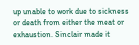up unable to work due to sickness or death from either the meat or exhaustion. Sinclair made it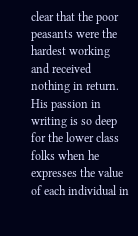clear that the poor peasants were the hardest working and received nothing in return. His passion in writing is so deep for the lower class folks when he expresses the value of each individual in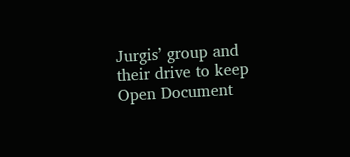Jurgis’ group and their drive to keep
Open Document